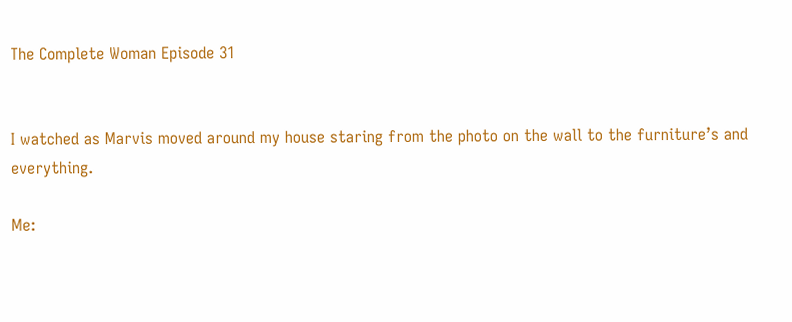The Complete Woman Episode 31


I watched as Marvis moved around my house staring from the photo on the wall to the furniture’s and everything.

Me: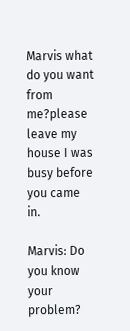Marvis what do you want from me?please leave my house I was busy before you came in.

Marvis: Do you know your problem?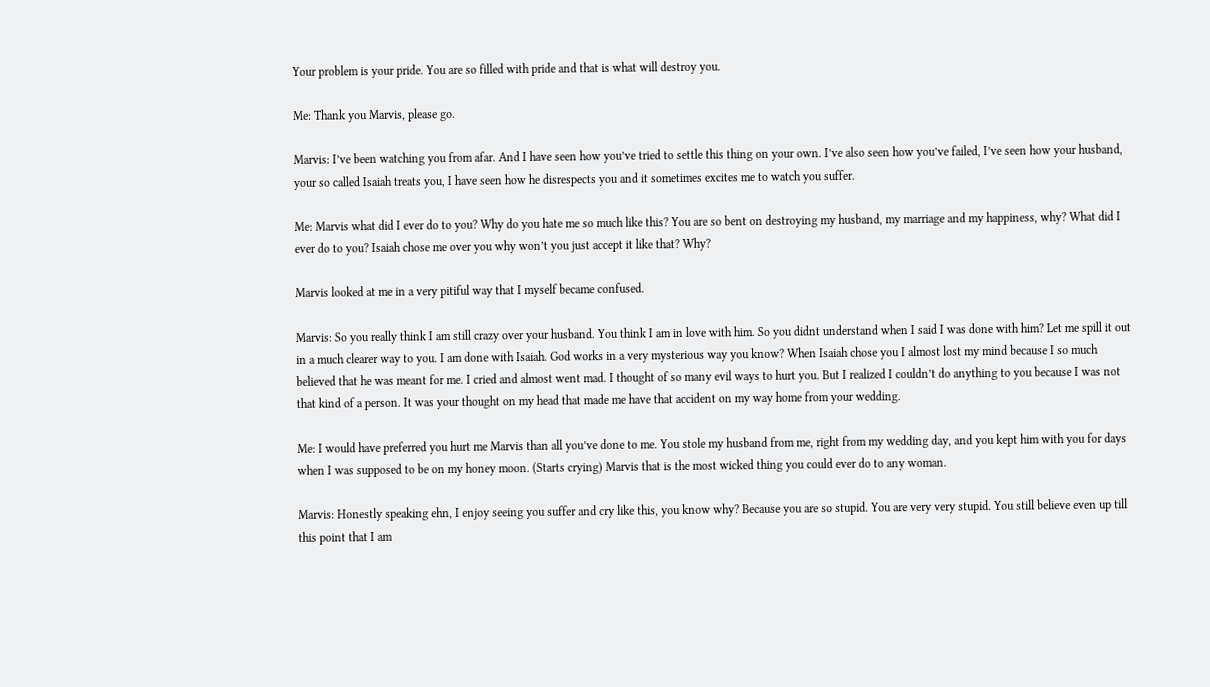Your problem is your pride. You are so filled with pride and that is what will destroy you.

Me: Thank you Marvis, please go.

Marvis: I’ve been watching you from afar. And I have seen how you’ve tried to settle this thing on your own. I’ve also seen how you’ve failed, I’ve seen how your husband, your so called Isaiah treats you, I have seen how he disrespects you and it sometimes excites me to watch you suffer.

Me: Marvis what did I ever do to you? Why do you hate me so much like this? You are so bent on destroying my husband, my marriage and my happiness, why? What did I ever do to you? Isaiah chose me over you why won’t you just accept it like that? Why?

Marvis looked at me in a very pitiful way that I myself became confused.

Marvis: So you really think I am still crazy over your husband. You think I am in love with him. So you didnt understand when I said I was done with him? Let me spill it out in a much clearer way to you. I am done with Isaiah. God works in a very mysterious way you know? When Isaiah chose you I almost lost my mind because I so much believed that he was meant for me. I cried and almost went mad. I thought of so many evil ways to hurt you. But I realized I couldn’t do anything to you because I was not that kind of a person. It was your thought on my head that made me have that accident on my way home from your wedding.

Me: I would have preferred you hurt me Marvis than all you’ve done to me. You stole my husband from me, right from my wedding day, and you kept him with you for days when I was supposed to be on my honey moon. (Starts crying) Marvis that is the most wicked thing you could ever do to any woman.

Marvis: Honestly speaking ehn, I enjoy seeing you suffer and cry like this, you know why? Because you are so stupid. You are very very stupid. You still believe even up till this point that I am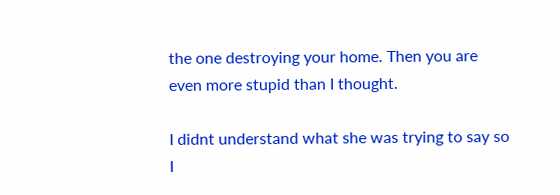the one destroying your home. Then you are even more stupid than I thought.

I didnt understand what she was trying to say so I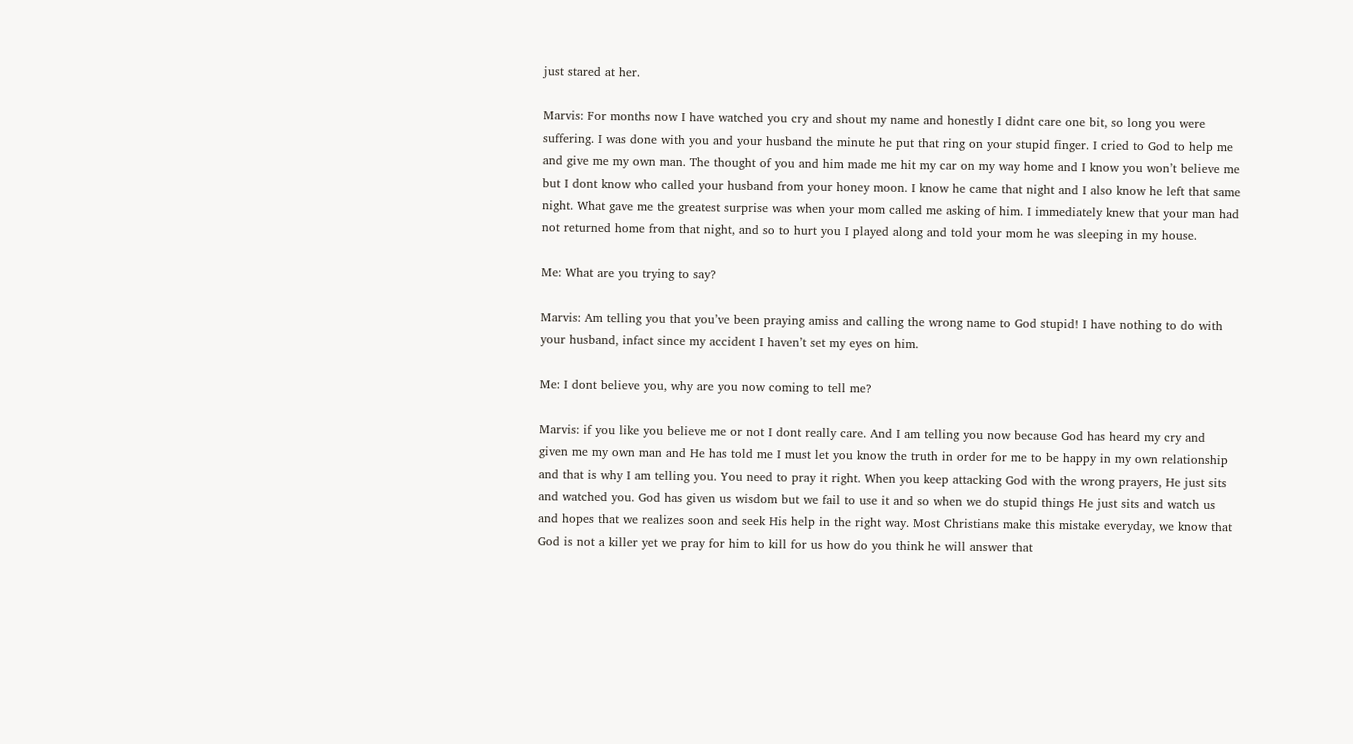just stared at her.

Marvis: For months now I have watched you cry and shout my name and honestly I didnt care one bit, so long you were suffering. I was done with you and your husband the minute he put that ring on your stupid finger. I cried to God to help me and give me my own man. The thought of you and him made me hit my car on my way home and I know you won’t believe me but I dont know who called your husband from your honey moon. I know he came that night and I also know he left that same night. What gave me the greatest surprise was when your mom called me asking of him. I immediately knew that your man had not returned home from that night, and so to hurt you I played along and told your mom he was sleeping in my house.

Me: What are you trying to say?

Marvis: Am telling you that you’ve been praying amiss and calling the wrong name to God stupid! I have nothing to do with your husband, infact since my accident I haven’t set my eyes on him.

Me: I dont believe you, why are you now coming to tell me?

Marvis: if you like you believe me or not I dont really care. And I am telling you now because God has heard my cry and given me my own man and He has told me I must let you know the truth in order for me to be happy in my own relationship and that is why I am telling you. You need to pray it right. When you keep attacking God with the wrong prayers, He just sits and watched you. God has given us wisdom but we fail to use it and so when we do stupid things He just sits and watch us and hopes that we realizes soon and seek His help in the right way. Most Christians make this mistake everyday, we know that God is not a killer yet we pray for him to kill for us how do you think he will answer that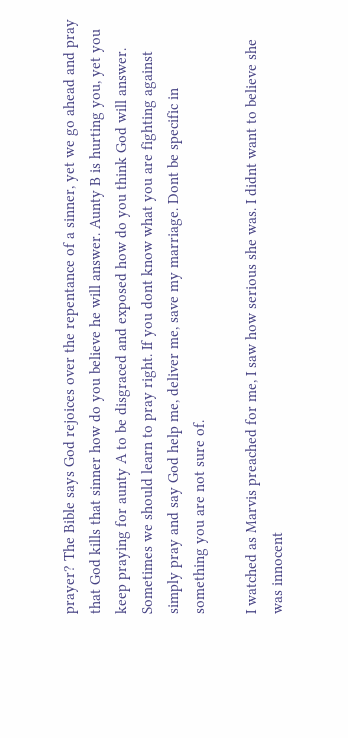prayer? The Bible says God rejoices over the repentance of a sinner, yet we go ahead and pray that God kills that sinner how do you believe he will answer. Aunty B is hurting you, yet you keep praying for aunty A to be disgraced and exposed how do you think God will answer. Sometimes we should learn to pray right. If you dont know what you are fighting against simply pray and say God help me, deliver me, save my marriage. Dont be specific in something you are not sure of.

I watched as Marvis preached for me, I saw how serious she was. I didnt want to believe she was innocent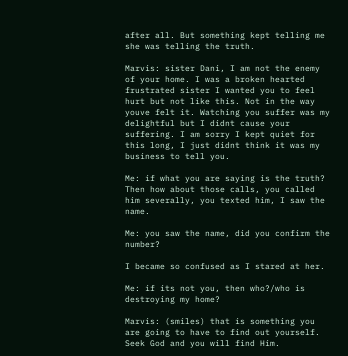after all. But something kept telling me she was telling the truth.

Marvis: sister Dani, I am not the enemy of your home. I was a broken hearted frustrated sister I wanted you to feel hurt but not like this. Not in the way youve felt it. Watching you suffer was my delightful but I didnt cause your suffering. I am sorry I kept quiet for this long, I just didnt think it was my business to tell you.

Me: if what you are saying is the truth? Then how about those calls, you called him severally, you texted him, I saw the name.

Me: you saw the name, did you confirm the number?

I became so confused as I stared at her.

Me: if its not you, then who?/who is destroying my home?

Marvis: (smiles) that is something you are going to have to find out yourself. Seek God and you will find Him.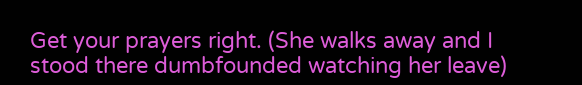Get your prayers right. (She walks away and I stood there dumbfounded watching her leave)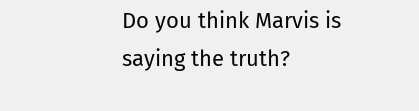Do you think Marvis is saying the truth?